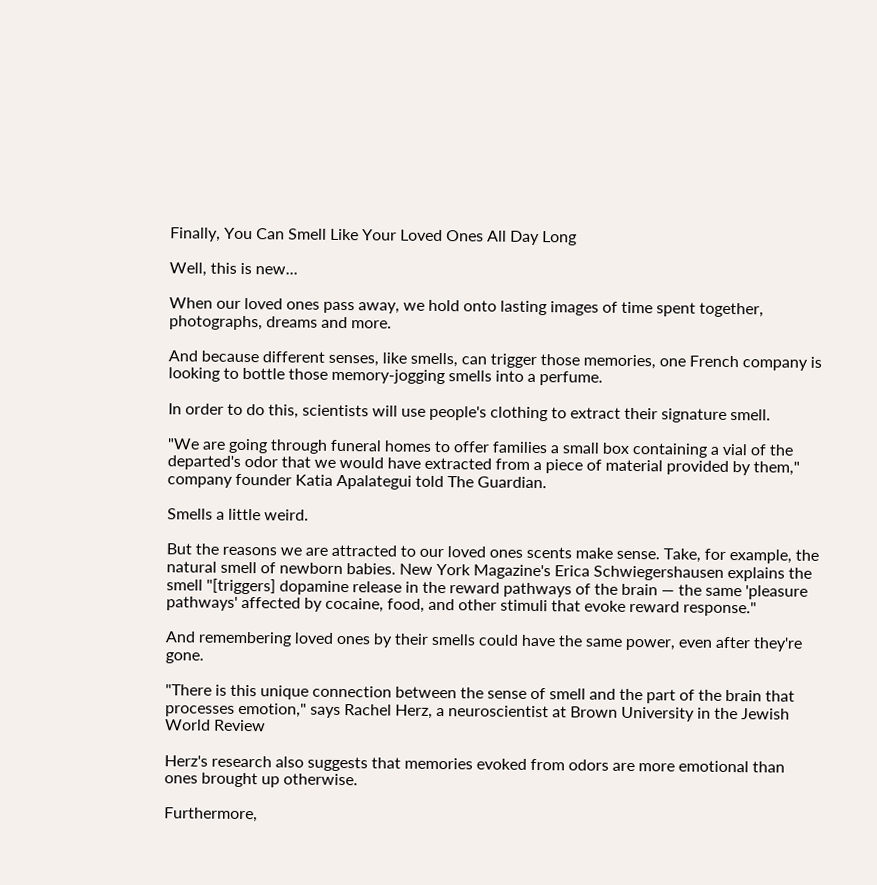Finally, You Can Smell Like Your Loved Ones All Day Long

Well, this is new...

When our loved ones pass away, we hold onto lasting images of time spent together, photographs, dreams and more.

And because different senses, like smells, can trigger those memories, one French company is looking to bottle those memory-jogging smells into a perfume.

In order to do this, scientists will use people's clothing to extract their signature smell.

"We are going through funeral homes to offer families a small box containing a vial of the departed's odor that we would have extracted from a piece of material provided by them," company founder Katia Apalategui told The Guardian.

Smells a little weird.

But the reasons we are attracted to our loved ones scents make sense. Take, for example, the natural smell of newborn babies. New York Magazine's Erica Schwiegershausen explains the smell "[triggers] dopamine release in the reward pathways of the brain — the same 'pleasure pathways' affected by cocaine, food, and other stimuli that evoke reward response."

And remembering loved ones by their smells could have the same power, even after they're gone.

"There is this unique connection between the sense of smell and the part of the brain that processes emotion," says Rachel Herz, a neuroscientist at Brown University in the Jewish World Review

Herz's research also suggests that memories evoked from odors are more emotional than ones brought up otherwise.

Furthermore,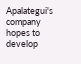Apalategui's company hopes to develop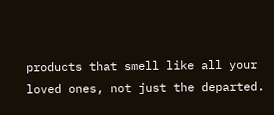products that smell like all your loved ones, not just the departed.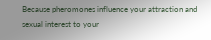Because pheromones influence your attraction and sexual interest to your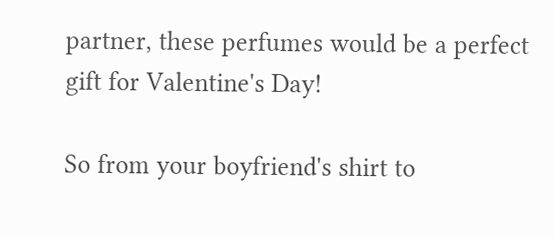partner, these perfumes would be a perfect gift for Valentine's Day!

So from your boyfriend's shirt to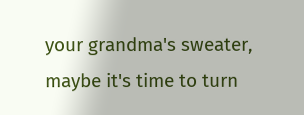your grandma's sweater, maybe it's time to turn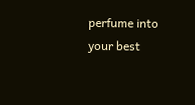perfume into your best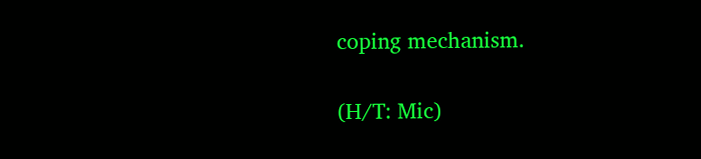coping mechanism.

(H/T: Mic)